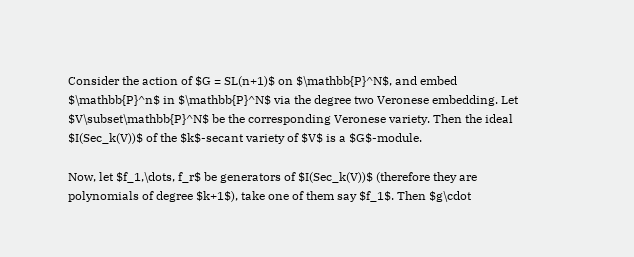Consider the action of $G = SL(n+1)$ on $\mathbb{P}^N$, and embed $\mathbb{P}^n$ in $\mathbb{P}^N$ via the degree two Veronese embedding. Let $V\subset\mathbb{P}^N$ be the corresponding Veronese variety. Then the ideal $I(Sec_k(V))$ of the $k$-secant variety of $V$ is a $G$-module.

Now, let $f_1,\dots, f_r$ be generators of $I(Sec_k(V))$ (therefore they are polynomials of degree $k+1$), take one of them say $f_1$. Then $g\cdot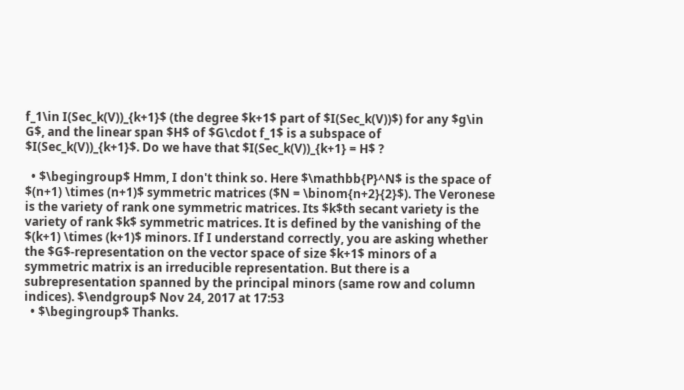f_1\in I(Sec_k(V))_{k+1}$ (the degree $k+1$ part of $I(Sec_k(V))$) for any $g\in G$, and the linear span $H$ of $G\cdot f_1$ is a subspace of $I(Sec_k(V))_{k+1}$. Do we have that $I(Sec_k(V))_{k+1} = H$ ?

  • $\begingroup$ Hmm, I don't think so. Here $\mathbb{P}^N$ is the space of $(n+1) \times (n+1)$ symmetric matrices ($N = \binom{n+2}{2}$). The Veronese is the variety of rank one symmetric matrices. Its $k$th secant variety is the variety of rank $k$ symmetric matrices. It is defined by the vanishing of the $(k+1) \times (k+1)$ minors. If I understand correctly, you are asking whether the $G$-representation on the vector space of size $k+1$ minors of a symmetric matrix is an irreducible representation. But there is a subrepresentation spanned by the principal minors (same row and column indices). $\endgroup$ Nov 24, 2017 at 17:53
  • $\begingroup$ Thanks.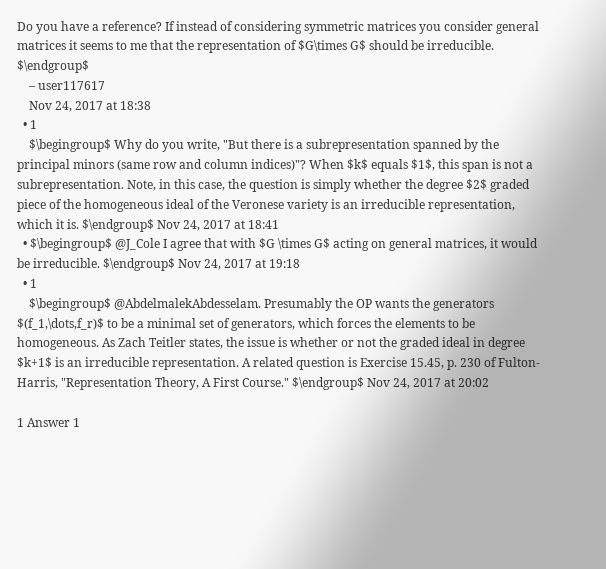Do you have a reference? If instead of considering symmetric matrices you consider general matrices it seems to me that the representation of $G\times G$ should be irreducible. $\endgroup$
    – user117617
    Nov 24, 2017 at 18:38
  • 1
    $\begingroup$ Why do you write, "But there is a subrepresentation spanned by the principal minors (same row and column indices)"? When $k$ equals $1$, this span is not a subrepresentation. Note, in this case, the question is simply whether the degree $2$ graded piece of the homogeneous ideal of the Veronese variety is an irreducible representation, which it is. $\endgroup$ Nov 24, 2017 at 18:41
  • $\begingroup$ @J_Cole I agree that with $G \times G$ acting on general matrices, it would be irreducible. $\endgroup$ Nov 24, 2017 at 19:18
  • 1
    $\begingroup$ @AbdelmalekAbdesselam. Presumably the OP wants the generators $(f_1,\dots,f_r)$ to be a minimal set of generators, which forces the elements to be homogeneous. As Zach Teitler states, the issue is whether or not the graded ideal in degree $k+1$ is an irreducible representation. A related question is Exercise 15.45, p. 230 of Fulton-Harris, "Representation Theory, A First Course." $\endgroup$ Nov 24, 2017 at 20:02

1 Answer 1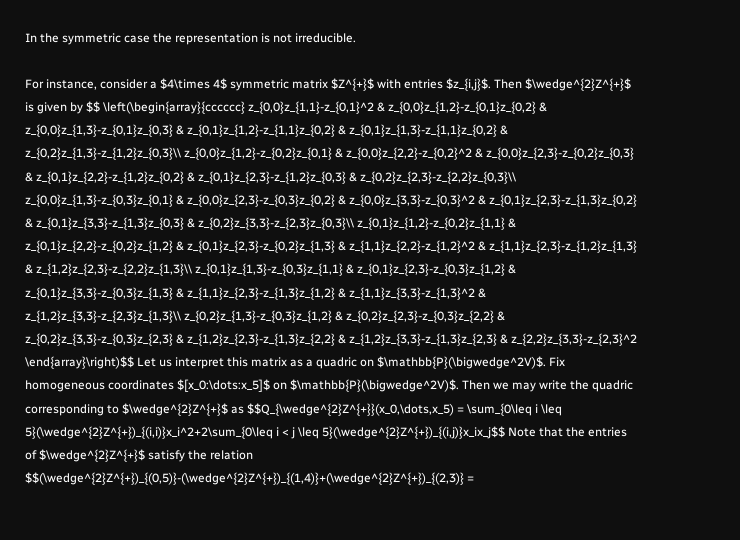In the symmetric case the representation is not irreducible.

For instance, consider a $4\times 4$ symmetric matrix $Z^{+}$ with entries $z_{i,j}$. Then $\wedge^{2}Z^{+}$ is given by $$ \left(\begin{array}{cccccc} z_{0,0}z_{1,1}-z_{0,1}^2 & z_{0,0}z_{1,2}-z_{0,1}z_{0,2} & z_{0,0}z_{1,3}-z_{0,1}z_{0,3} & z_{0,1}z_{1,2}-z_{1,1}z_{0,2} & z_{0,1}z_{1,3}-z_{1,1}z_{0,2} & z_{0,2}z_{1,3}-z_{1,2}z_{0,3}\\ z_{0,0}z_{1,2}-z_{0,2}z_{0,1} & z_{0,0}z_{2,2}-z_{0,2}^2 & z_{0,0}z_{2,3}-z_{0,2}z_{0,3} & z_{0,1}z_{2,2}-z_{1,2}z_{0,2} & z_{0,1}z_{2,3}-z_{1,2}z_{0,3} & z_{0,2}z_{2,3}-z_{2,2}z_{0,3}\\ z_{0,0}z_{1,3}-z_{0,3}z_{0,1} & z_{0,0}z_{2,3}-z_{0,3}z_{0,2} & z_{0,0}z_{3,3}-z_{0,3}^2 & z_{0,1}z_{2,3}-z_{1,3}z_{0,2} & z_{0,1}z_{3,3}-z_{1,3}z_{0,3} & z_{0,2}z_{3,3}-z_{2,3}z_{0,3}\\ z_{0,1}z_{1,2}-z_{0,2}z_{1,1} & z_{0,1}z_{2,2}-z_{0,2}z_{1,2} & z_{0,1}z_{2,3}-z_{0,2}z_{1,3} & z_{1,1}z_{2,2}-z_{1,2}^2 & z_{1,1}z_{2,3}-z_{1,2}z_{1,3} & z_{1,2}z_{2,3}-z_{2,2}z_{1,3}\\ z_{0,1}z_{1,3}-z_{0,3}z_{1,1} & z_{0,1}z_{2,3}-z_{0,3}z_{1,2} & z_{0,1}z_{3,3}-z_{0,3}z_{1,3} & z_{1,1}z_{2,3}-z_{1,3}z_{1,2} & z_{1,1}z_{3,3}-z_{1,3}^2 & z_{1,2}z_{3,3}-z_{2,3}z_{1,3}\\ z_{0,2}z_{1,3}-z_{0,3}z_{1,2} & z_{0,2}z_{2,3}-z_{0,3}z_{2,2} & z_{0,2}z_{3,3}-z_{0,3}z_{2,3} & z_{1,2}z_{2,3}-z_{1,3}z_{2,2} & z_{1,2}z_{3,3}-z_{1,3}z_{2,3} & z_{2,2}z_{3,3}-z_{2,3}^2 \end{array}\right)$$ Let us interpret this matrix as a quadric on $\mathbb{P}(\bigwedge^2V)$. Fix homogeneous coordinates $[x_0:\dots:x_5]$ on $\mathbb{P}(\bigwedge^2V)$. Then we may write the quadric corresponding to $\wedge^{2}Z^{+}$ as $$Q_{\wedge^{2}Z^{+}}(x_0,\dots,x_5) = \sum_{0\leq i \leq 5}(\wedge^{2}Z^{+})_{(i,i)}x_i^2+2\sum_{0\leq i < j \leq 5}(\wedge^{2}Z^{+})_{(i,j)}x_ix_j$$ Note that the entries of $\wedge^{2}Z^{+}$ satisfy the relation $$(\wedge^{2}Z^{+})_{(0,5)}-(\wedge^{2}Z^{+})_{(1,4)}+(\wedge^{2}Z^{+})_{(2,3)} =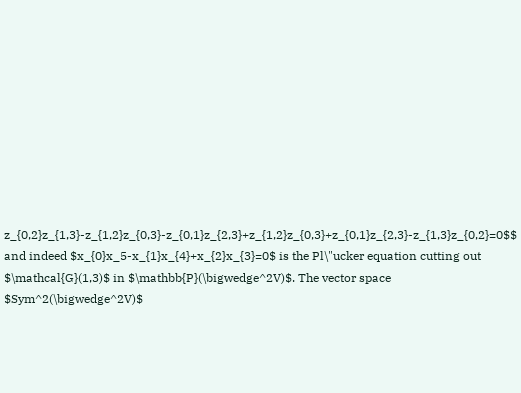z_{0,2}z_{1,3}-z_{1,2}z_{0,3}-z_{0,1}z_{2,3}+z_{1,2}z_{0,3}+z_{0,1}z_{2,3}-z_{1,3}z_{0,2}=0$$ and indeed $x_{0}x_5-x_{1}x_{4}+x_{2}x_{3}=0$ is the Pl\"ucker equation cutting out $\mathcal{G}(1,3)$ in $\mathbb{P}(\bigwedge^2V)$. The vector space $Sym^2(\bigwedge^2V)$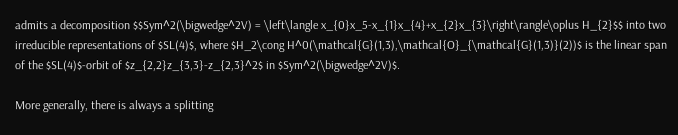admits a decomposition $$Sym^2(\bigwedge^2V) = \left\langle x_{0}x_5-x_{1}x_{4}+x_{2}x_{3}\right\rangle\oplus H_{2}$$ into two irreducible representations of $SL(4)$, where $H_2\cong H^0(\mathcal{G}(1,3),\mathcal{O}_{\mathcal{G}(1,3)}(2))$ is the linear span of the $SL(4)$-orbit of $z_{2,2}z_{3,3}-z_{2,3}^2$ in $Sym^2(\bigwedge^2V)$.

More generally, there is always a splitting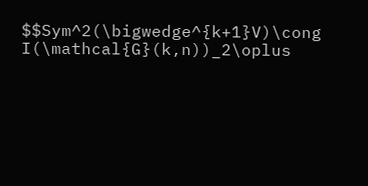$$Sym^2(\bigwedge^{k+1}V)\cong I(\mathcal{G}(k,n))_2\oplus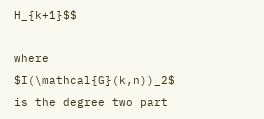H_{k+1}$$

where $I(\mathcal{G}(k,n))_2$ is the degree two part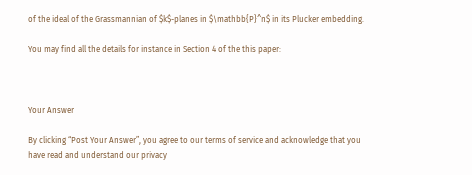of the ideal of the Grassmannian of $k$-planes in $\mathbb{P}^n$ in its Plucker embedding.

You may find all the details for instance in Section 4 of the this paper:



Your Answer

By clicking “Post Your Answer”, you agree to our terms of service and acknowledge that you have read and understand our privacy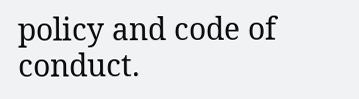policy and code of conduct.